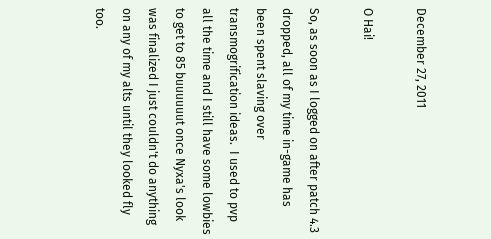December 27, 2011

O Hai!

So, as soon as I logged on after patch 4.3 dropped, all of my time in-game has been spent slaving over transmogrification ideas.  I used to pvp all the time and I still have some lowbies to get to 85 buuuuuut once Nyxa's look was finalized I just couldn't do anything on any of my alts until they looked fly too.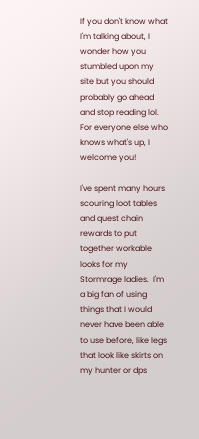If you don't know what I'm talking about, I wonder how you stumbled upon my site but you should probably go ahead and stop reading lol.  For everyone else who knows what's up, I welcome you!

I've spent many hours scouring loot tables and quest chain rewards to put together workable looks for my Stormrage ladies.  I'm a big fan of using things that I would never have been able to use before, like legs that look like skirts on my hunter or dps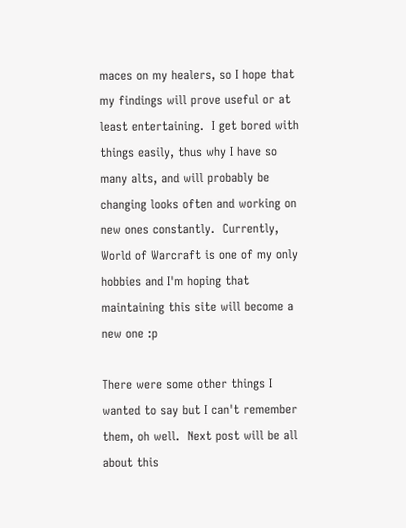maces on my healers, so I hope that my findings will prove useful or at least entertaining.  I get bored with things easily, thus why I have so many alts, and will probably be changing looks often and working on new ones constantly.  Currently, World of Warcraft is one of my only hobbies and I'm hoping that maintaining this site will become a new one :p

There were some other things I wanted to say but I can't remember them, oh well.  Next post will be all about this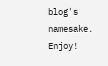blog's namesake.  Enjoy!